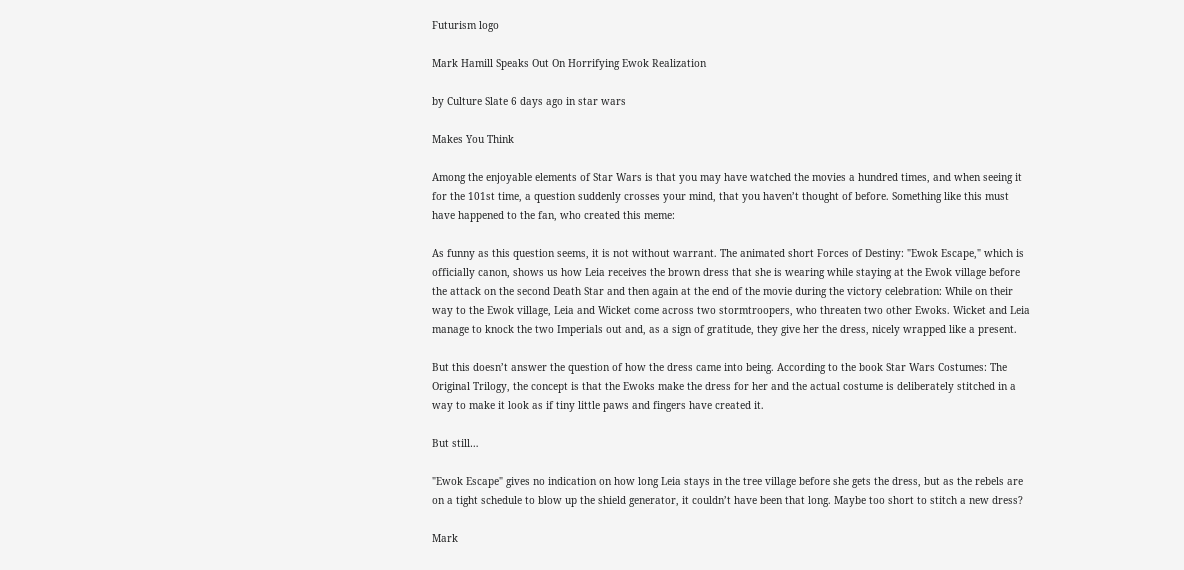Futurism logo

Mark Hamill Speaks Out On Horrifying Ewok Realization

by Culture Slate 6 days ago in star wars

Makes You Think

Among the enjoyable elements of Star Wars is that you may have watched the movies a hundred times, and when seeing it for the 101st time, a question suddenly crosses your mind, that you haven’t thought of before. Something like this must have happened to the fan, who created this meme:

As funny as this question seems, it is not without warrant. The animated short Forces of Destiny: "Ewok Escape," which is officially canon, shows us how Leia receives the brown dress that she is wearing while staying at the Ewok village before the attack on the second Death Star and then again at the end of the movie during the victory celebration: While on their way to the Ewok village, Leia and Wicket come across two stormtroopers, who threaten two other Ewoks. Wicket and Leia manage to knock the two Imperials out and, as a sign of gratitude, they give her the dress, nicely wrapped like a present.

But this doesn’t answer the question of how the dress came into being. According to the book Star Wars Costumes: The Original Trilogy, the concept is that the Ewoks make the dress for her and the actual costume is deliberately stitched in a way to make it look as if tiny little paws and fingers have created it.

But still…

"Ewok Escape" gives no indication on how long Leia stays in the tree village before she gets the dress, but as the rebels are on a tight schedule to blow up the shield generator, it couldn’t have been that long. Maybe too short to stitch a new dress?

Mark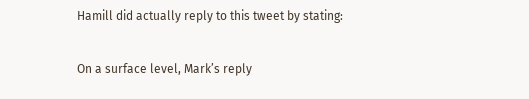Hamill did actually reply to this tweet by stating:

On a surface level, Mark’s reply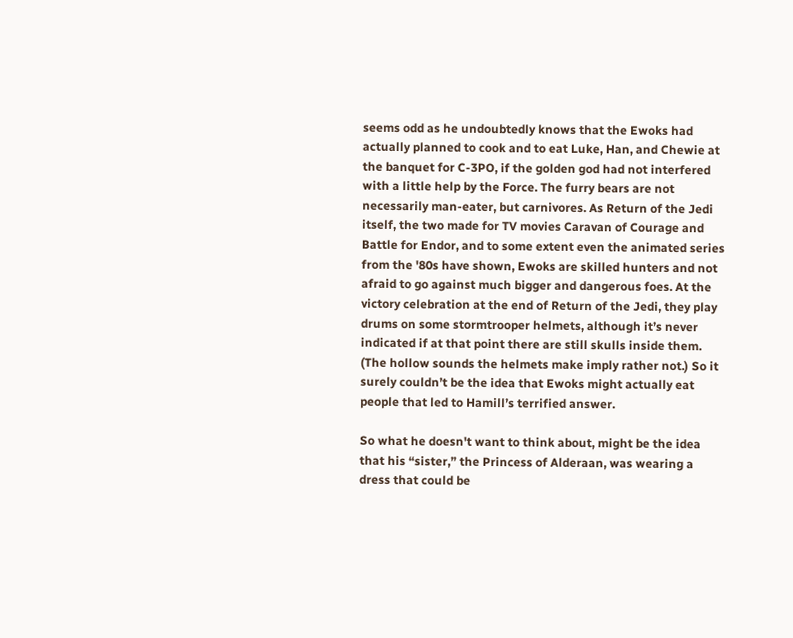seems odd as he undoubtedly knows that the Ewoks had actually planned to cook and to eat Luke, Han, and Chewie at the banquet for C-3PO, if the golden god had not interfered with a little help by the Force. The furry bears are not necessarily man-eater, but carnivores. As Return of the Jedi itself, the two made for TV movies Caravan of Courage and Battle for Endor, and to some extent even the animated series from the '80s have shown, Ewoks are skilled hunters and not afraid to go against much bigger and dangerous foes. At the victory celebration at the end of Return of the Jedi, they play drums on some stormtrooper helmets, although it’s never indicated if at that point there are still skulls inside them. (The hollow sounds the helmets make imply rather not.) So it surely couldn’t be the idea that Ewoks might actually eat people that led to Hamill’s terrified answer.

So what he doesn't want to think about, might be the idea that his “sister,” the Princess of Alderaan, was wearing a dress that could be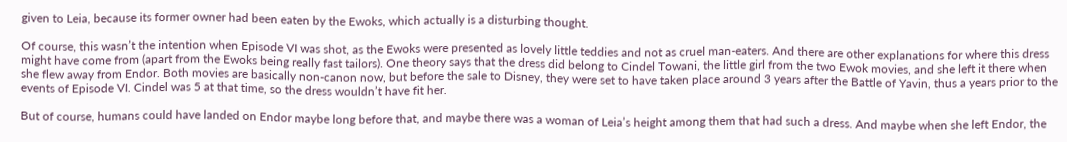given to Leia, because its former owner had been eaten by the Ewoks, which actually is a disturbing thought.

Of course, this wasn’t the intention when Episode VI was shot, as the Ewoks were presented as lovely little teddies and not as cruel man-eaters. And there are other explanations for where this dress might have come from (apart from the Ewoks being really fast tailors). One theory says that the dress did belong to Cindel Towani, the little girl from the two Ewok movies, and she left it there when she flew away from Endor. Both movies are basically non-canon now, but before the sale to Disney, they were set to have taken place around 3 years after the Battle of Yavin, thus a years prior to the events of Episode VI. Cindel was 5 at that time, so the dress wouldn’t have fit her.

But of course, humans could have landed on Endor maybe long before that, and maybe there was a woman of Leia’s height among them that had such a dress. And maybe when she left Endor, the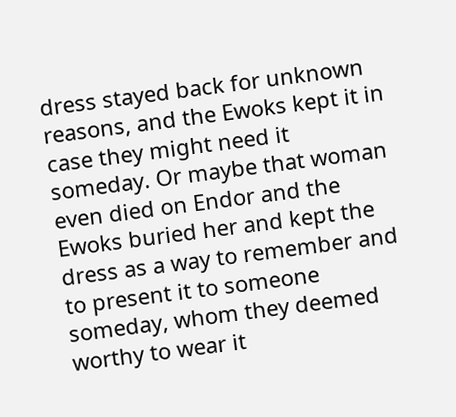dress stayed back for unknown reasons, and the Ewoks kept it in case they might need it someday. Or maybe that woman even died on Endor and the Ewoks buried her and kept the dress as a way to remember and to present it to someone someday, whom they deemed worthy to wear it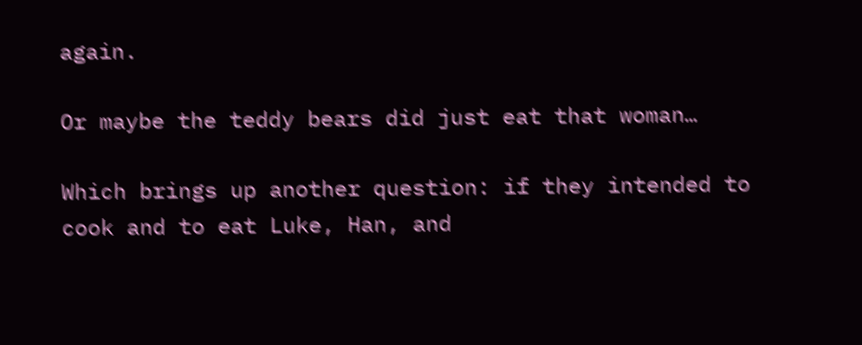again.

Or maybe the teddy bears did just eat that woman…

Which brings up another question: if they intended to cook and to eat Luke, Han, and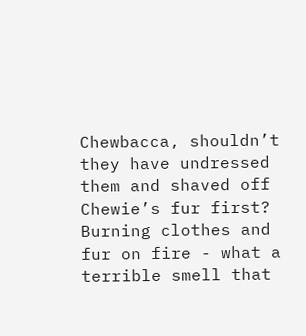Chewbacca, shouldn’t they have undressed them and shaved off Chewie’s fur first? Burning clothes and fur on fire - what a terrible smell that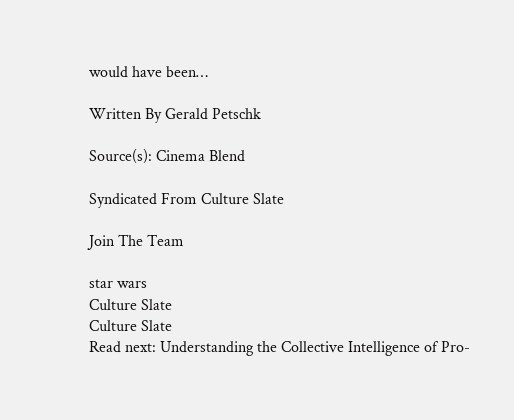would have been…

Written By Gerald Petschk

Source(s): Cinema Blend

Syndicated From Culture Slate

Join The Team

star wars
Culture Slate
Culture Slate
Read next: Understanding the Collective Intelligence of Pro-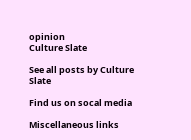opinion
Culture Slate

See all posts by Culture Slate

Find us on socal media

Miscellaneous links